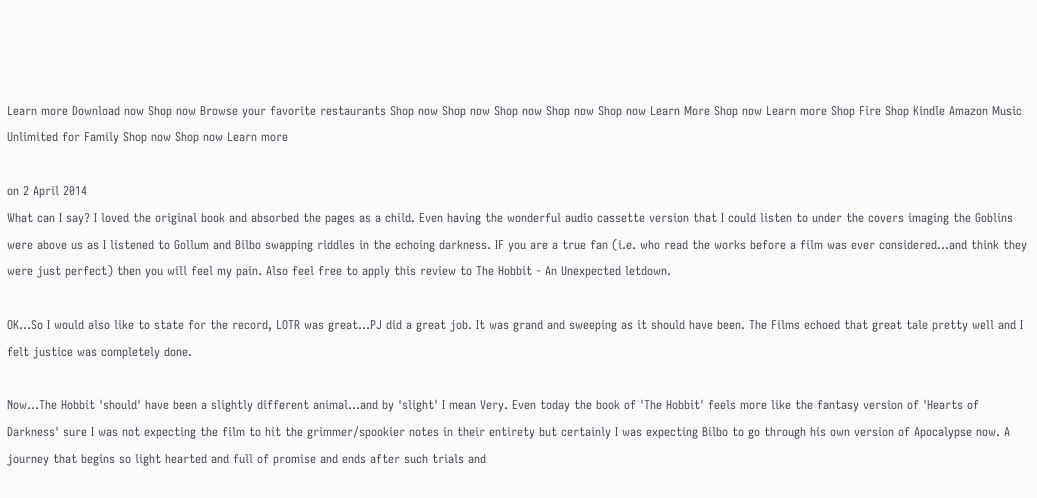Learn more Download now Shop now Browse your favorite restaurants Shop now Shop now Shop now Shop now Shop now Learn More Shop now Learn more Shop Fire Shop Kindle Amazon Music Unlimited for Family Shop now Shop now Learn more

on 2 April 2014
What can I say? I loved the original book and absorbed the pages as a child. Even having the wonderful audio cassette version that I could listen to under the covers imaging the Goblins were above us as I listened to Gollum and Bilbo swapping riddles in the echoing darkness. IF you are a true fan (i.e. who read the works before a film was ever considered...and think they were just perfect) then you will feel my pain. Also feel free to apply this review to The Hobbit - An Unexpected letdown.

OK...So I would also like to state for the record, LOTR was great...PJ did a great job. It was grand and sweeping as it should have been. The Films echoed that great tale pretty well and I felt justice was completely done.

Now...The Hobbit 'should' have been a slightly different animal...and by 'slight' I mean Very. Even today the book of 'The Hobbit' feels more like the fantasy version of 'Hearts of Darkness' sure I was not expecting the film to hit the grimmer/spookier notes in their entirety but certainly I was expecting Bilbo to go through his own version of Apocalypse now. A journey that begins so light hearted and full of promise and ends after such trials and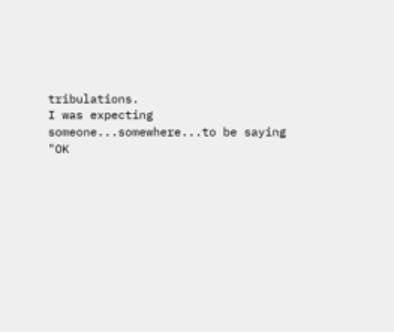tribulations.
I was expecting someone...somewhere...to be saying "OK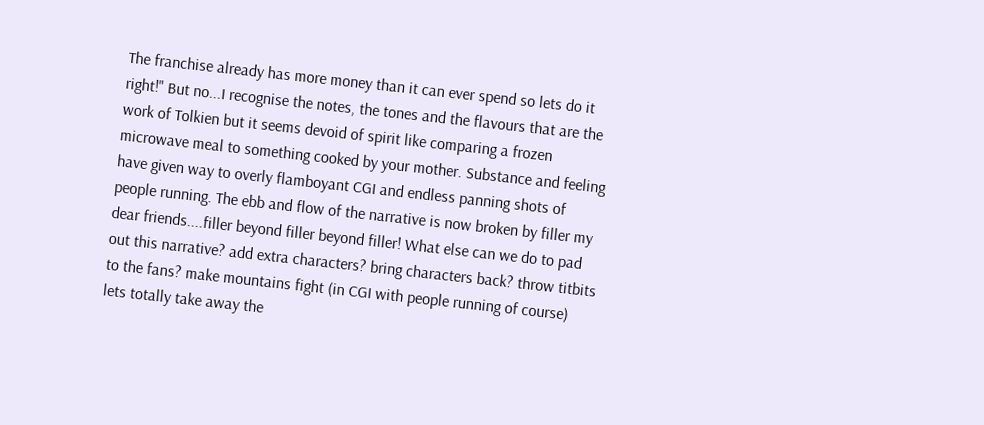The franchise already has more money than it can ever spend so lets do it right!" But no...I recognise the notes, the tones and the flavours that are the work of Tolkien but it seems devoid of spirit like comparing a frozen microwave meal to something cooked by your mother. Substance and feeling have given way to overly flamboyant CGI and endless panning shots of people running. The ebb and flow of the narrative is now broken by filler my dear friends....filler beyond filler beyond filler! What else can we do to pad out this narrative? add extra characters? bring characters back? throw titbits to the fans? make mountains fight (in CGI with people running of course) lets totally take away the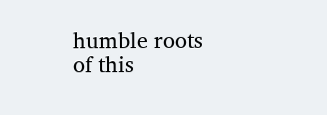humble roots of this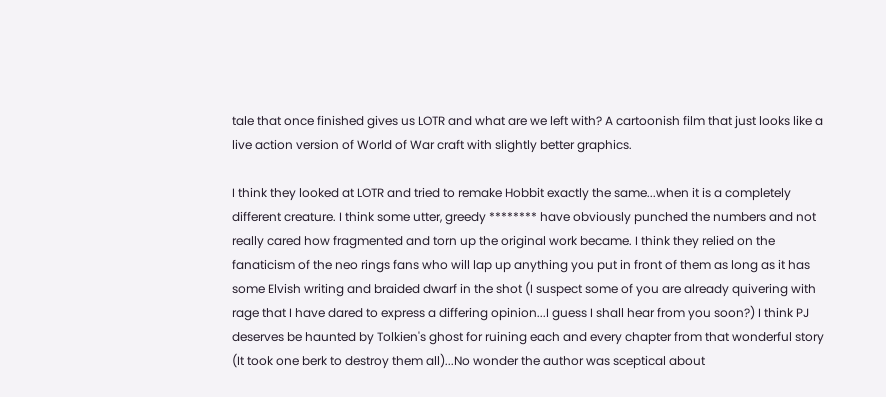tale that once finished gives us LOTR and what are we left with? A cartoonish film that just looks like a live action version of World of War craft with slightly better graphics.

I think they looked at LOTR and tried to remake Hobbit exactly the same...when it is a completely different creature. I think some utter, greedy ******** have obviously punched the numbers and not really cared how fragmented and torn up the original work became. I think they relied on the fanaticism of the neo rings fans who will lap up anything you put in front of them as long as it has some Elvish writing and braided dwarf in the shot (I suspect some of you are already quivering with rage that I have dared to express a differing opinion...I guess I shall hear from you soon?) I think PJ deserves be haunted by Tolkien's ghost for ruining each and every chapter from that wonderful story (It took one berk to destroy them all)...No wonder the author was sceptical about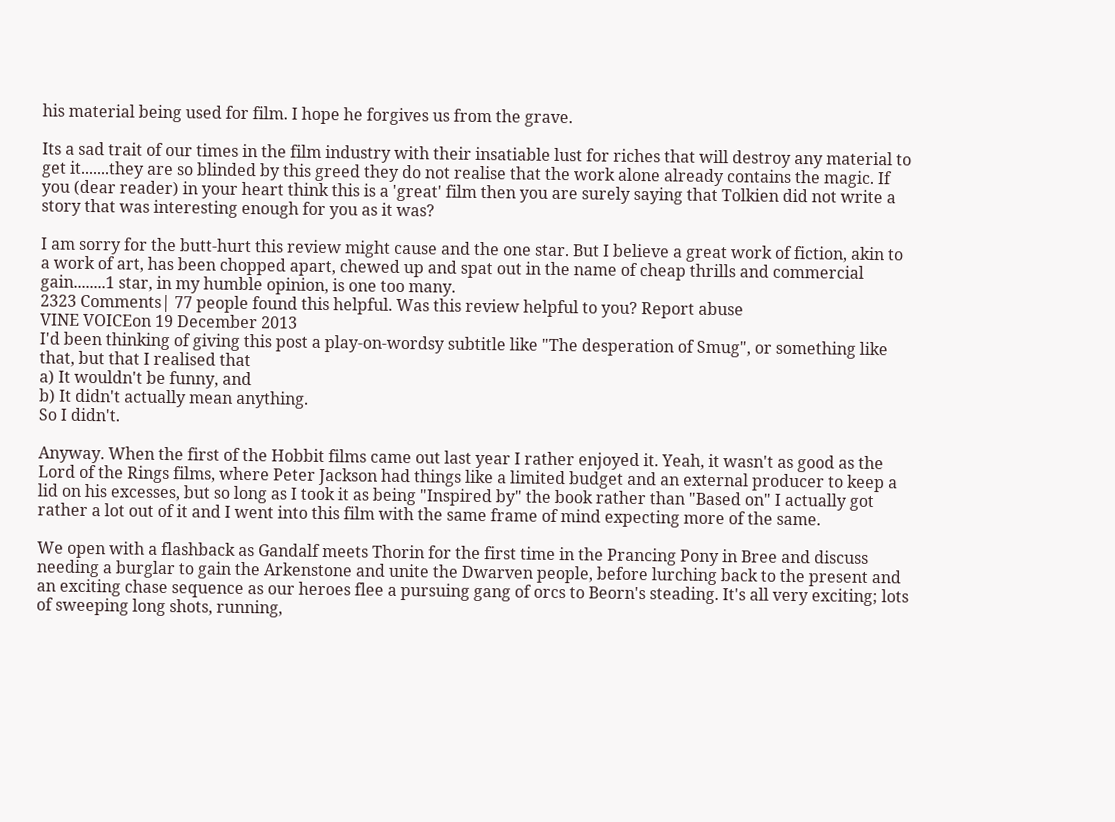his material being used for film. I hope he forgives us from the grave.

Its a sad trait of our times in the film industry with their insatiable lust for riches that will destroy any material to get it.......they are so blinded by this greed they do not realise that the work alone already contains the magic. If you (dear reader) in your heart think this is a 'great' film then you are surely saying that Tolkien did not write a story that was interesting enough for you as it was?

I am sorry for the butt-hurt this review might cause and the one star. But I believe a great work of fiction, akin to a work of art, has been chopped apart, chewed up and spat out in the name of cheap thrills and commercial gain........1 star, in my humble opinion, is one too many.
2323 Comments| 77 people found this helpful. Was this review helpful to you? Report abuse
VINE VOICEon 19 December 2013
I'd been thinking of giving this post a play-on-wordsy subtitle like "The desperation of Smug", or something like that, but that I realised that
a) It wouldn't be funny, and
b) It didn't actually mean anything.
So I didn't.

Anyway. When the first of the Hobbit films came out last year I rather enjoyed it. Yeah, it wasn't as good as the Lord of the Rings films, where Peter Jackson had things like a limited budget and an external producer to keep a lid on his excesses, but so long as I took it as being "Inspired by" the book rather than "Based on" I actually got rather a lot out of it and I went into this film with the same frame of mind expecting more of the same.

We open with a flashback as Gandalf meets Thorin for the first time in the Prancing Pony in Bree and discuss needing a burglar to gain the Arkenstone and unite the Dwarven people, before lurching back to the present and an exciting chase sequence as our heroes flee a pursuing gang of orcs to Beorn's steading. It's all very exciting; lots of sweeping long shots, running,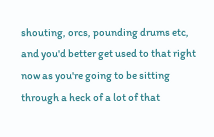shouting, orcs, pounding drums etc, and you'd better get used to that right now as you're going to be sitting through a heck of a lot of that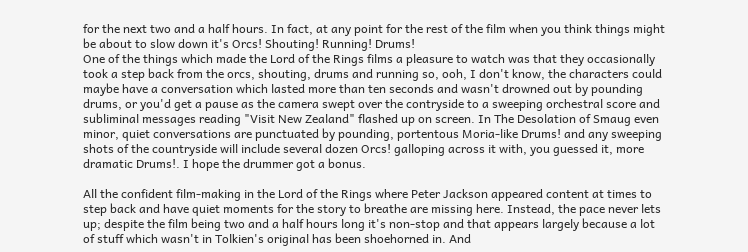for the next two and a half hours. In fact, at any point for the rest of the film when you think things might be about to slow down it's Orcs! Shouting! Running! Drums!
One of the things which made the Lord of the Rings films a pleasure to watch was that they occasionally took a step back from the orcs, shouting, drums and running so, ooh, I don't know, the characters could maybe have a conversation which lasted more than ten seconds and wasn't drowned out by pounding drums, or you'd get a pause as the camera swept over the contryside to a sweeping orchestral score and subliminal messages reading "Visit New Zealand" flashed up on screen. In The Desolation of Smaug even minor, quiet conversations are punctuated by pounding, portentous Moria-like Drums! and any sweeping shots of the countryside will include several dozen Orcs! galloping across it with, you guessed it, more dramatic Drums!. I hope the drummer got a bonus.

All the confident film-making in the Lord of the Rings where Peter Jackson appeared content at times to step back and have quiet moments for the story to breathe are missing here. Instead, the pace never lets up; despite the film being two and a half hours long it's non-stop and that appears largely because a lot of stuff which wasn't in Tolkien's original has been shoehorned in. And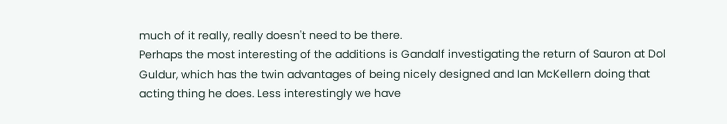much of it really, really doesn't need to be there.
Perhaps the most interesting of the additions is Gandalf investigating the return of Sauron at Dol Guldur, which has the twin advantages of being nicely designed and Ian McKellern doing that acting thing he does. Less interestingly we have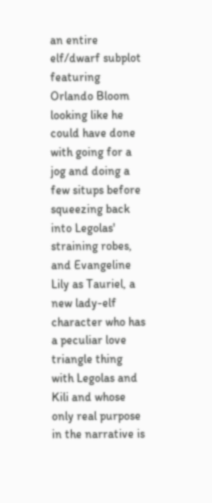an entire elf/dwarf subplot featuring Orlando Bloom looking like he could have done with going for a jog and doing a few situps before squeezing back into Legolas' straining robes, and Evangeline Lily as Tauriel, a new lady-elf character who has a peculiar love triangle thing with Legolas and Kili and whose only real purpose in the narrative is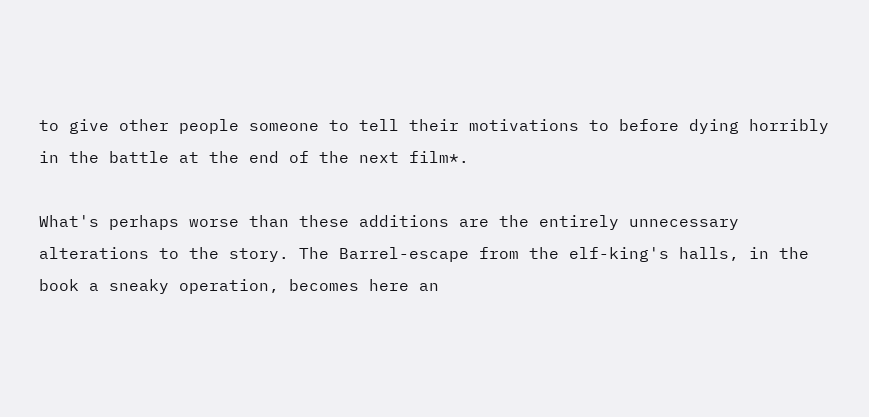to give other people someone to tell their motivations to before dying horribly in the battle at the end of the next film*.

What's perhaps worse than these additions are the entirely unnecessary alterations to the story. The Barrel-escape from the elf-king's halls, in the book a sneaky operation, becomes here an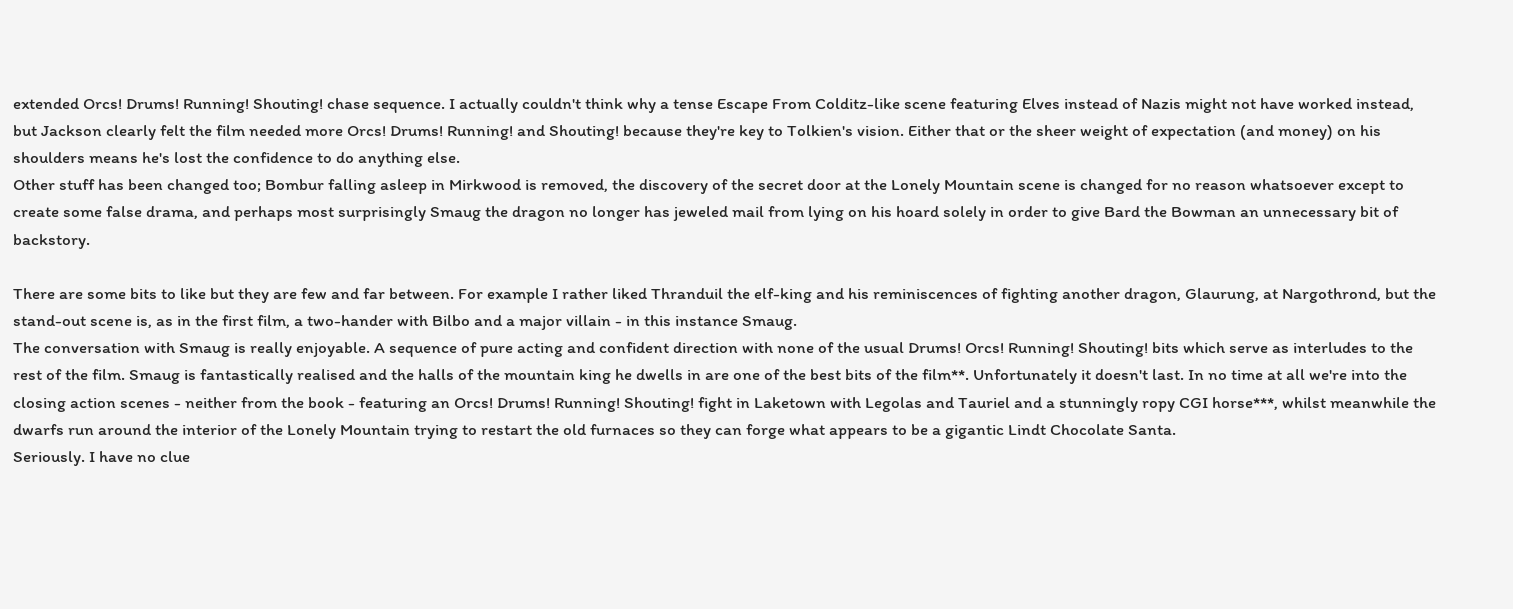extended Orcs! Drums! Running! Shouting! chase sequence. I actually couldn't think why a tense Escape From Colditz-like scene featuring Elves instead of Nazis might not have worked instead, but Jackson clearly felt the film needed more Orcs! Drums! Running! and Shouting! because they're key to Tolkien's vision. Either that or the sheer weight of expectation (and money) on his shoulders means he's lost the confidence to do anything else.
Other stuff has been changed too; Bombur falling asleep in Mirkwood is removed, the discovery of the secret door at the Lonely Mountain scene is changed for no reason whatsoever except to create some false drama, and perhaps most surprisingly Smaug the dragon no longer has jeweled mail from lying on his hoard solely in order to give Bard the Bowman an unnecessary bit of backstory.

There are some bits to like but they are few and far between. For example I rather liked Thranduil the elf-king and his reminiscences of fighting another dragon, Glaurung, at Nargothrond, but the stand-out scene is, as in the first film, a two-hander with Bilbo and a major villain - in this instance Smaug.
The conversation with Smaug is really enjoyable. A sequence of pure acting and confident direction with none of the usual Drums! Orcs! Running! Shouting! bits which serve as interludes to the rest of the film. Smaug is fantastically realised and the halls of the mountain king he dwells in are one of the best bits of the film**. Unfortunately it doesn't last. In no time at all we're into the closing action scenes - neither from the book - featuring an Orcs! Drums! Running! Shouting! fight in Laketown with Legolas and Tauriel and a stunningly ropy CGI horse***, whilst meanwhile the dwarfs run around the interior of the Lonely Mountain trying to restart the old furnaces so they can forge what appears to be a gigantic Lindt Chocolate Santa.
Seriously. I have no clue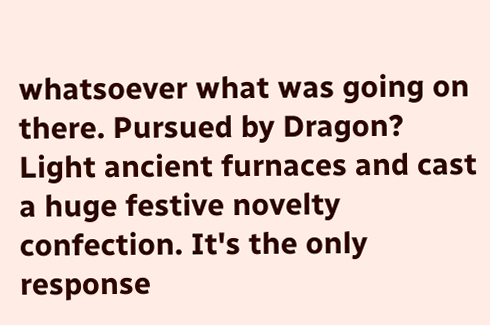whatsoever what was going on there. Pursued by Dragon? Light ancient furnaces and cast a huge festive novelty confection. It's the only response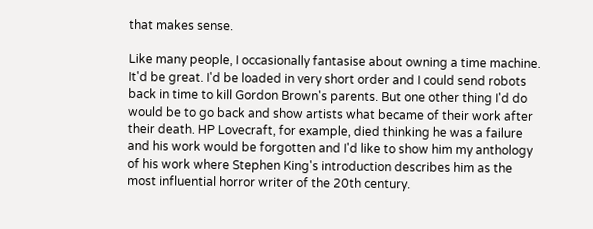that makes sense.

Like many people, I occasionally fantasise about owning a time machine. It'd be great. I'd be loaded in very short order and I could send robots back in time to kill Gordon Brown's parents. But one other thing I'd do would be to go back and show artists what became of their work after their death. HP Lovecraft, for example, died thinking he was a failure and his work would be forgotten and I'd like to show him my anthology of his work where Stephen King's introduction describes him as the most influential horror writer of the 20th century.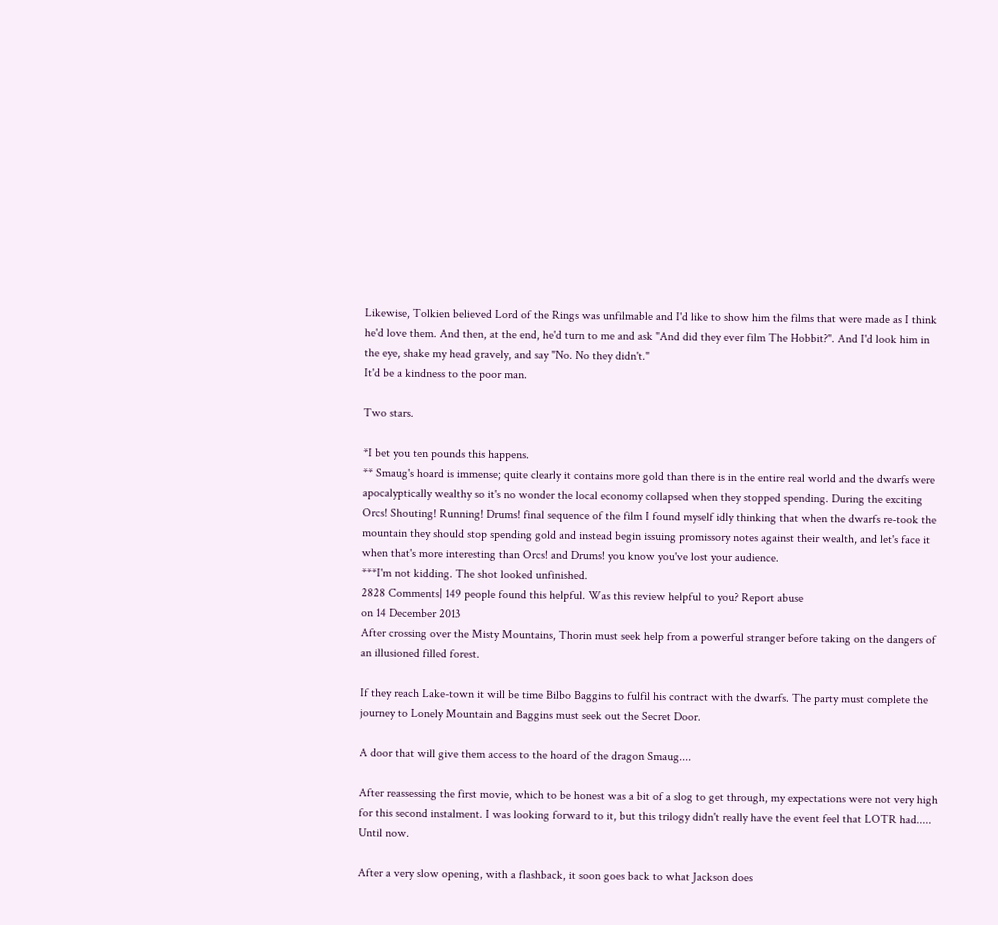Likewise, Tolkien believed Lord of the Rings was unfilmable and I'd like to show him the films that were made as I think he'd love them. And then, at the end, he'd turn to me and ask "And did they ever film The Hobbit?". And I'd look him in the eye, shake my head gravely, and say "No. No they didn't."
It'd be a kindness to the poor man.

Two stars.

*I bet you ten pounds this happens.
** Smaug's hoard is immense; quite clearly it contains more gold than there is in the entire real world and the dwarfs were apocalyptically wealthy so it's no wonder the local economy collapsed when they stopped spending. During the exciting Orcs! Shouting! Running! Drums! final sequence of the film I found myself idly thinking that when the dwarfs re-took the mountain they should stop spending gold and instead begin issuing promissory notes against their wealth, and let's face it when that's more interesting than Orcs! and Drums! you know you've lost your audience.
***I'm not kidding. The shot looked unfinished.
2828 Comments| 149 people found this helpful. Was this review helpful to you? Report abuse
on 14 December 2013
After crossing over the Misty Mountains, Thorin must seek help from a powerful stranger before taking on the dangers of an illusioned filled forest.

If they reach Lake-town it will be time Bilbo Baggins to fulfil his contract with the dwarfs. The party must complete the journey to Lonely Mountain and Baggins must seek out the Secret Door.

A door that will give them access to the hoard of the dragon Smaug....

After reassessing the first movie, which to be honest was a bit of a slog to get through, my expectations were not very high for this second instalment. I was looking forward to it, but this trilogy didn't really have the event feel that LOTR had..... Until now.

After a very slow opening, with a flashback, it soon goes back to what Jackson does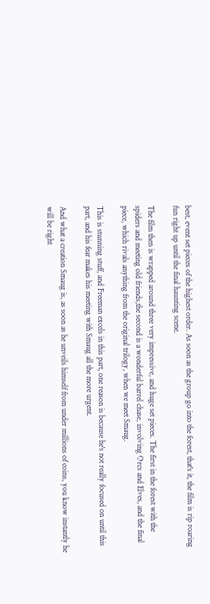best, event set pieces of the highest order. As soon as the group go into the forest, that's it, the film is rip roaring fun right up until the final haunting scene.

The film then is wrapped around three very impressive, and huge set pieces. The first in the forest with the spiders and meeting old friends,the second is a wonderful barrel chase, involving Orcs and Elves, and the final piece, which rivals anything from the original trilogy, when we meet Smaug.

This is stunning stuff, and Freeman excels in this part, one reason is because he's not really focused on until this part, and his fear makes his meeting with Smaug all the more urgent.

And what a creation Smaug is, as soon as he unveils himself from under millions of coins, you know instantly he will be right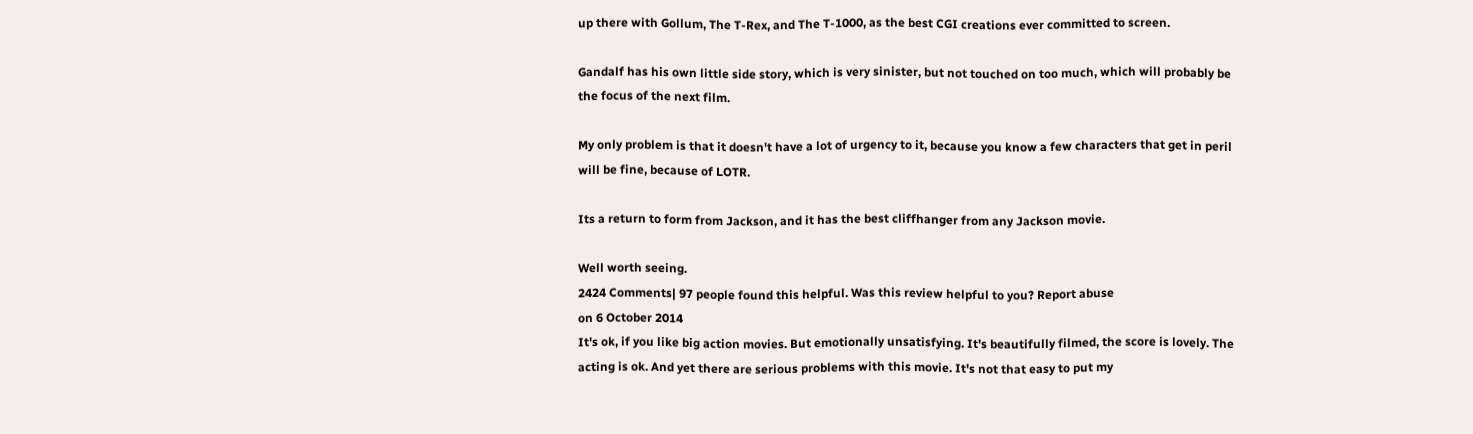up there with Gollum, The T-Rex, and The T-1000, as the best CGI creations ever committed to screen.

Gandalf has his own little side story, which is very sinister, but not touched on too much, which will probably be the focus of the next film.

My only problem is that it doesn't have a lot of urgency to it, because you know a few characters that get in peril will be fine, because of LOTR.

Its a return to form from Jackson, and it has the best cliffhanger from any Jackson movie.

Well worth seeing.
2424 Comments| 97 people found this helpful. Was this review helpful to you? Report abuse
on 6 October 2014
It's ok, if you like big action movies. But emotionally unsatisfying. It's beautifully filmed, the score is lovely. The acting is ok. And yet there are serious problems with this movie. It's not that easy to put my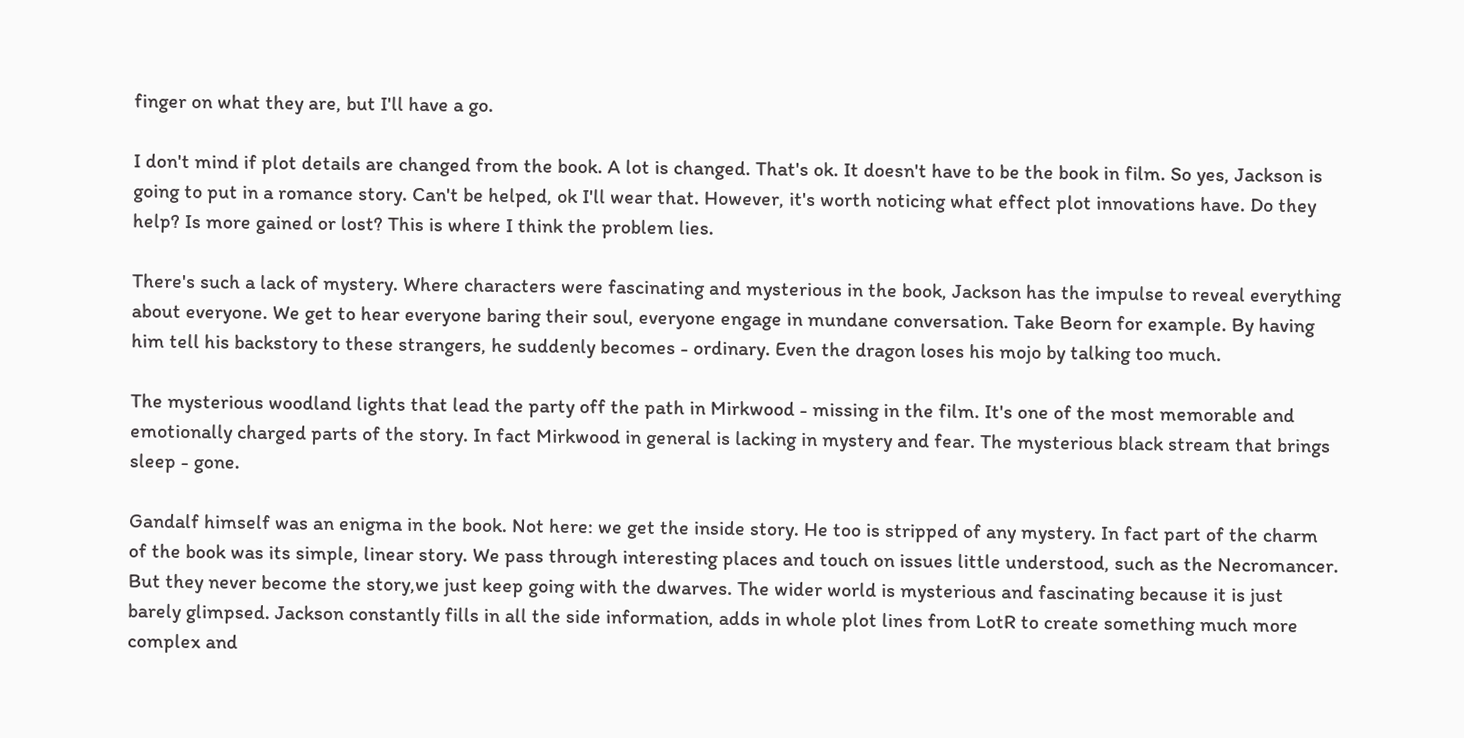finger on what they are, but I'll have a go.

I don't mind if plot details are changed from the book. A lot is changed. That's ok. It doesn't have to be the book in film. So yes, Jackson is going to put in a romance story. Can't be helped, ok I'll wear that. However, it's worth noticing what effect plot innovations have. Do they help? Is more gained or lost? This is where I think the problem lies.

There's such a lack of mystery. Where characters were fascinating and mysterious in the book, Jackson has the impulse to reveal everything about everyone. We get to hear everyone baring their soul, everyone engage in mundane conversation. Take Beorn for example. By having him tell his backstory to these strangers, he suddenly becomes - ordinary. Even the dragon loses his mojo by talking too much.

The mysterious woodland lights that lead the party off the path in Mirkwood - missing in the film. It's one of the most memorable and emotionally charged parts of the story. In fact Mirkwood in general is lacking in mystery and fear. The mysterious black stream that brings sleep - gone.

Gandalf himself was an enigma in the book. Not here: we get the inside story. He too is stripped of any mystery. In fact part of the charm of the book was its simple, linear story. We pass through interesting places and touch on issues little understood, such as the Necromancer. But they never become the story,we just keep going with the dwarves. The wider world is mysterious and fascinating because it is just barely glimpsed. Jackson constantly fills in all the side information, adds in whole plot lines from LotR to create something much more complex and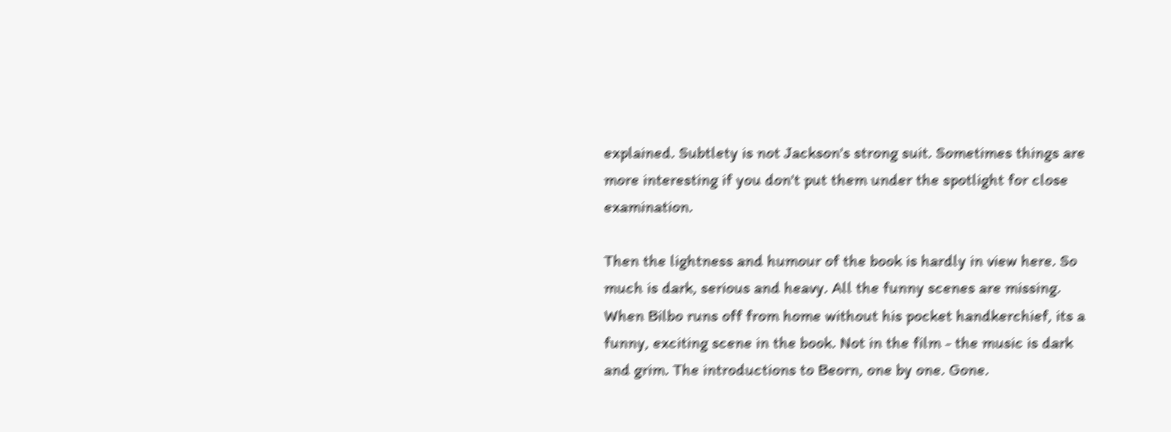explained. Subtlety is not Jackson's strong suit. Sometimes things are more interesting if you don't put them under the spotlight for close examination.

Then the lightness and humour of the book is hardly in view here. So much is dark, serious and heavy. All the funny scenes are missing. When Bilbo runs off from home without his pocket handkerchief, its a funny, exciting scene in the book. Not in the film - the music is dark and grim. The introductions to Beorn, one by one. Gone.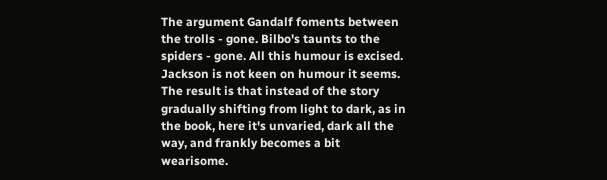The argument Gandalf foments between the trolls - gone. Bilbo's taunts to the spiders - gone. All this humour is excised. Jackson is not keen on humour it seems. The result is that instead of the story gradually shifting from light to dark, as in the book, here it's unvaried, dark all the way, and frankly becomes a bit wearisome.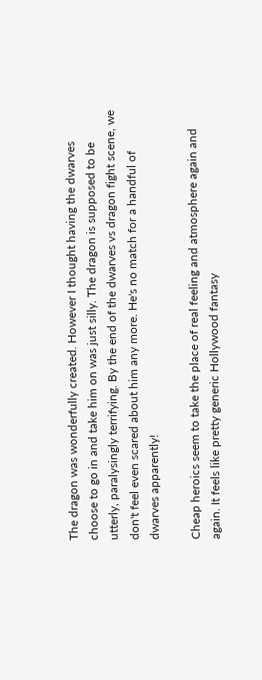The dragon was wonderfully created. However I thought having the dwarves choose to go in and take him on was just silly. The dragon is supposed to be utterly, paralysingly terrifying. By the end of the dwarves vs dragon fight scene, we don't feel even scared about him any more. He's no match for a handful of dwarves apparently!

Cheap heroics seem to take the place of real feeling and atmosphere again and again. It feels like pretty generic Hollywood fantasy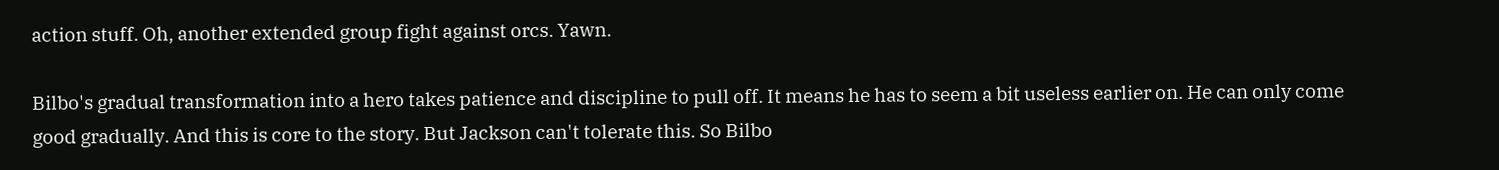action stuff. Oh, another extended group fight against orcs. Yawn.

Bilbo's gradual transformation into a hero takes patience and discipline to pull off. It means he has to seem a bit useless earlier on. He can only come good gradually. And this is core to the story. But Jackson can't tolerate this. So Bilbo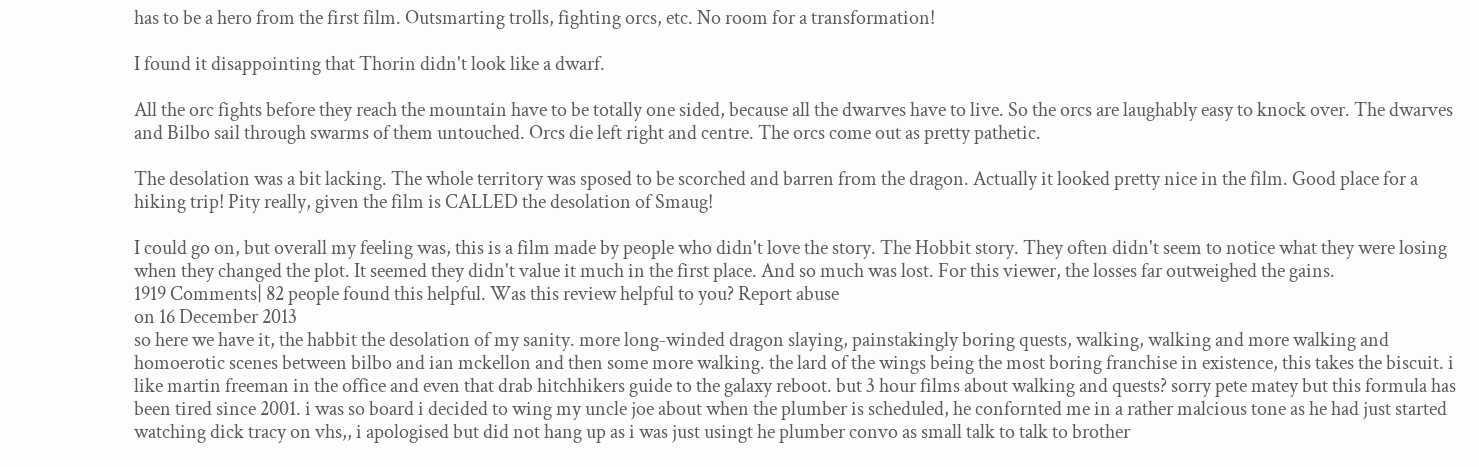has to be a hero from the first film. Outsmarting trolls, fighting orcs, etc. No room for a transformation!

I found it disappointing that Thorin didn't look like a dwarf.

All the orc fights before they reach the mountain have to be totally one sided, because all the dwarves have to live. So the orcs are laughably easy to knock over. The dwarves and Bilbo sail through swarms of them untouched. Orcs die left right and centre. The orcs come out as pretty pathetic.

The desolation was a bit lacking. The whole territory was sposed to be scorched and barren from the dragon. Actually it looked pretty nice in the film. Good place for a hiking trip! Pity really, given the film is CALLED the desolation of Smaug!

I could go on, but overall my feeling was, this is a film made by people who didn't love the story. The Hobbit story. They often didn't seem to notice what they were losing when they changed the plot. It seemed they didn't value it much in the first place. And so much was lost. For this viewer, the losses far outweighed the gains.
1919 Comments| 82 people found this helpful. Was this review helpful to you? Report abuse
on 16 December 2013
so here we have it, the habbit the desolation of my sanity. more long-winded dragon slaying, painstakingly boring quests, walking, walking and more walking and homoerotic scenes between bilbo and ian mckellon and then some more walking. the lard of the wings being the most boring franchise in existence, this takes the biscuit. i like martin freeman in the office and even that drab hitchhikers guide to the galaxy reboot. but 3 hour films about walking and quests? sorry pete matey but this formula has been tired since 2001. i was so board i decided to wing my uncle joe about when the plumber is scheduled, he confornted me in a rather malcious tone as he had just started watching dick tracy on vhs,, i apologised but did not hang up as i was just usingt he plumber convo as small talk to talk to brother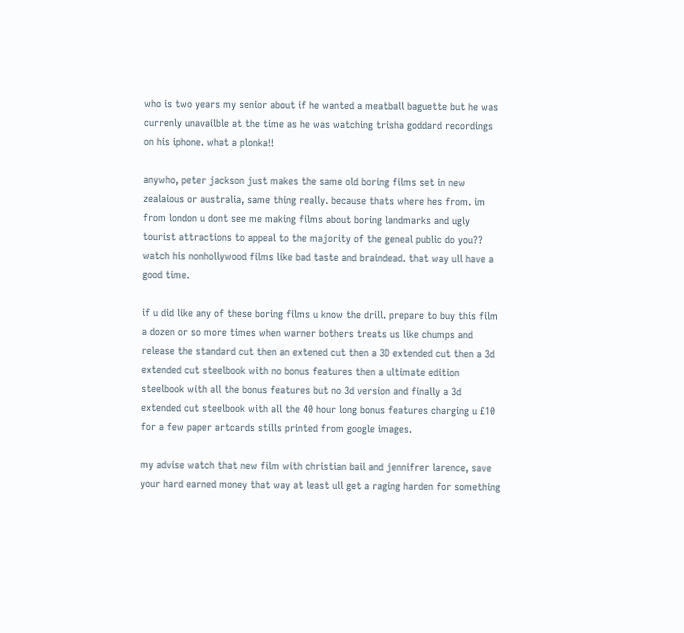who is two years my senior about if he wanted a meatball baguette but he was currenly unavailble at the time as he was watching trisha goddard recordings on his iphone. what a plonka!!

anywho, peter jackson just makes the same old boring films set in new zealaious or australia, same thing really. because thats where hes from. im from london u dont see me making films about boring landmarks and ugly tourist attractions to appeal to the majority of the geneal public do you?? watch his nonhollywood films like bad taste and braindead. that way ull have a good time.

if u did like any of these boring films u know the drill. prepare to buy this film a dozen or so more times when warner bothers treats us like chumps and release the standard cut then an extened cut then a 3D extended cut then a 3d extended cut steelbook with no bonus features then a ultimate edition steelbook with all the bonus features but no 3d version and finally a 3d extended cut steelbook with all the 40 hour long bonus features charging u £10 for a few paper artcards stills printed from google images.

my advise watch that new film with christian bail and jennifrer larence, save your hard earned money that way at least ull get a raging harden for something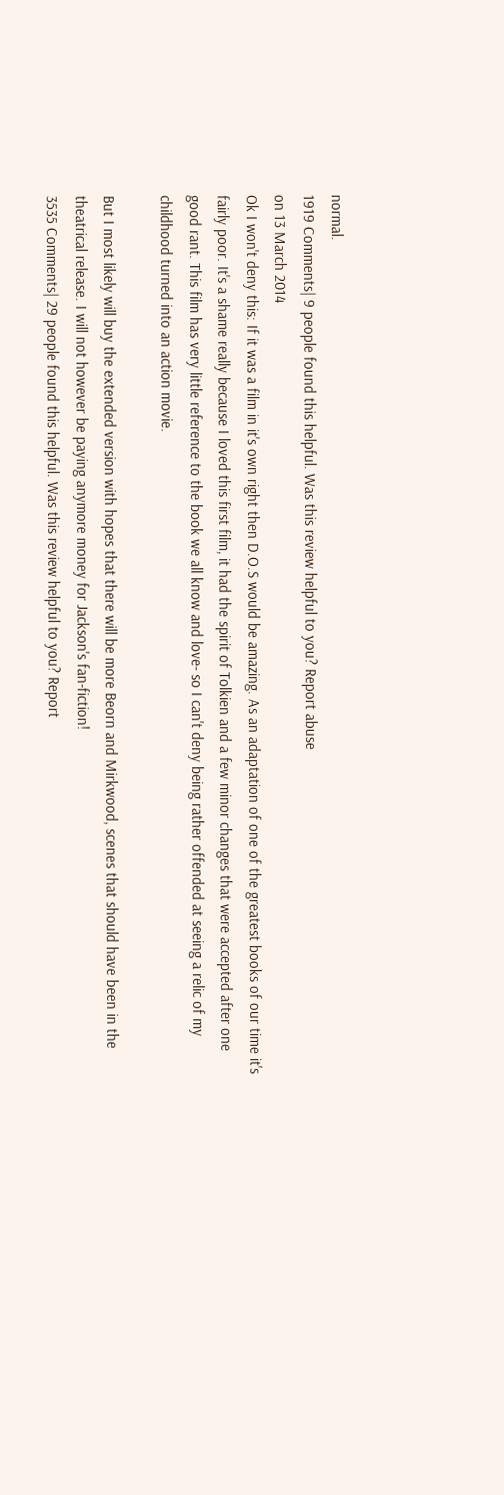normal.
1919 Comments| 9 people found this helpful. Was this review helpful to you? Report abuse
on 13 March 2014
Ok I won't deny this: If it was a film in it's own right then D.O.S would be amazing. As an adaptation of one of the greatest books of our time it's fairly poor. It's a shame really because I loved this first film, it had the spirit of Tolkien and a few minor changes that were accepted after one good rant. This film has very little reference to the book we all know and love- so I can't deny being rather offended at seeing a relic of my childhood turned into an action movie.

But I most likely will buy the extended version with hopes that there will be more Beorn and Mirkwood, scenes that should have been in the theatrical release. I will not however be paying anymore money for Jackson's fan-fiction!
3535 Comments| 29 people found this helpful. Was this review helpful to you? Report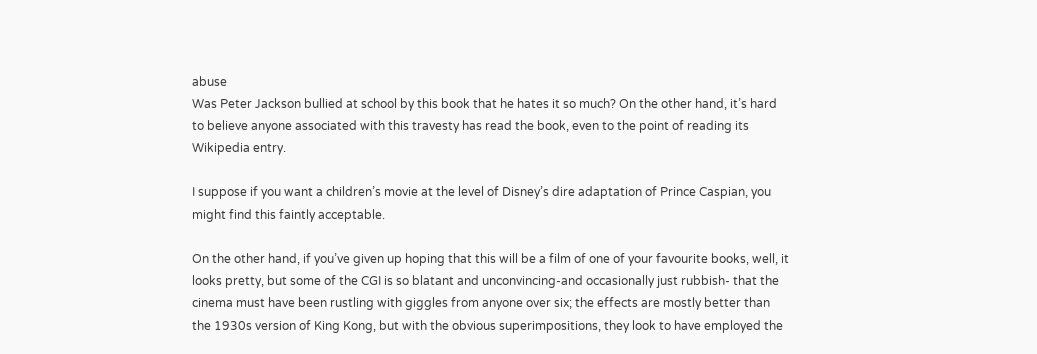abuse
Was Peter Jackson bullied at school by this book that he hates it so much? On the other hand, it’s hard to believe anyone associated with this travesty has read the book, even to the point of reading its Wikipedia entry.

I suppose if you want a children’s movie at the level of Disney’s dire adaptation of Prince Caspian, you might find this faintly acceptable.

On the other hand, if you’ve given up hoping that this will be a film of one of your favourite books, well, it looks pretty, but some of the CGI is so blatant and unconvincing-and occasionally just rubbish- that the cinema must have been rustling with giggles from anyone over six; the effects are mostly better than the 1930s version of King Kong, but with the obvious superimpositions, they look to have employed the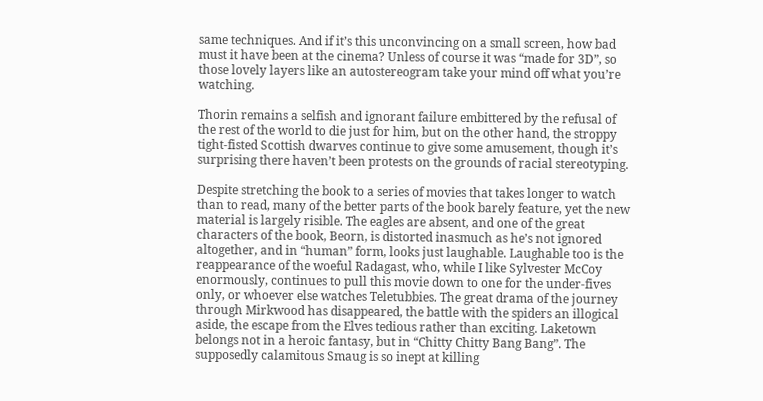same techniques. And if it’s this unconvincing on a small screen, how bad must it have been at the cinema? Unless of course it was “made for 3D”, so those lovely layers like an autostereogram take your mind off what you’re watching.

Thorin remains a selfish and ignorant failure embittered by the refusal of the rest of the world to die just for him, but on the other hand, the stroppy tight-fisted Scottish dwarves continue to give some amusement, though it’s surprising there haven’t been protests on the grounds of racial stereotyping.

Despite stretching the book to a series of movies that takes longer to watch than to read, many of the better parts of the book barely feature, yet the new material is largely risible. The eagles are absent, and one of the great characters of the book, Beorn, is distorted inasmuch as he’s not ignored altogether, and in “human” form, looks just laughable. Laughable too is the reappearance of the woeful Radagast, who, while I like Sylvester McCoy enormously, continues to pull this movie down to one for the under-fives only, or whoever else watches Teletubbies. The great drama of the journey through Mirkwood has disappeared, the battle with the spiders an illogical aside, the escape from the Elves tedious rather than exciting. Laketown belongs not in a heroic fantasy, but in “Chitty Chitty Bang Bang”. The supposedly calamitous Smaug is so inept at killing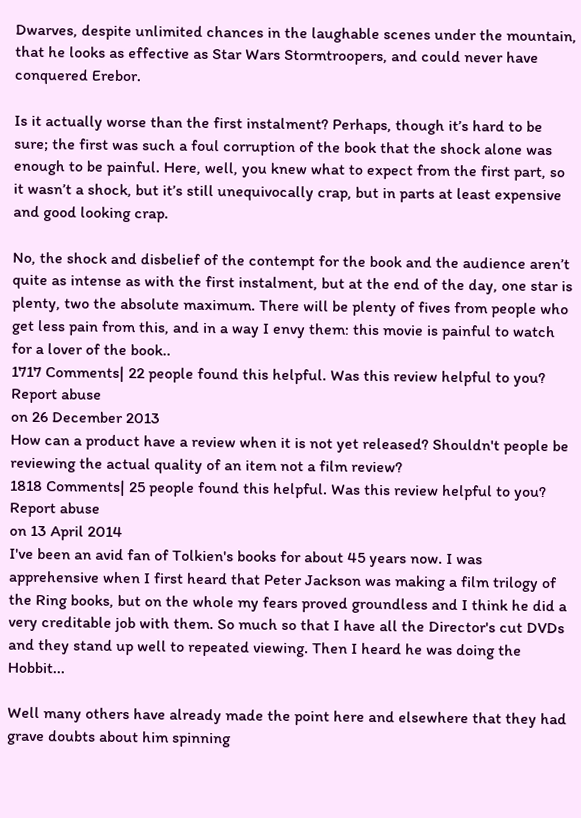Dwarves, despite unlimited chances in the laughable scenes under the mountain, that he looks as effective as Star Wars Stormtroopers, and could never have conquered Erebor.

Is it actually worse than the first instalment? Perhaps, though it’s hard to be sure; the first was such a foul corruption of the book that the shock alone was enough to be painful. Here, well, you knew what to expect from the first part, so it wasn’t a shock, but it’s still unequivocally crap, but in parts at least expensive and good looking crap.

No, the shock and disbelief of the contempt for the book and the audience aren’t quite as intense as with the first instalment, but at the end of the day, one star is plenty, two the absolute maximum. There will be plenty of fives from people who get less pain from this, and in a way I envy them: this movie is painful to watch for a lover of the book..
1717 Comments| 22 people found this helpful. Was this review helpful to you? Report abuse
on 26 December 2013
How can a product have a review when it is not yet released? Shouldn't people be reviewing the actual quality of an item not a film review?
1818 Comments| 25 people found this helpful. Was this review helpful to you? Report abuse
on 13 April 2014
I've been an avid fan of Tolkien's books for about 45 years now. I was apprehensive when I first heard that Peter Jackson was making a film trilogy of the Ring books, but on the whole my fears proved groundless and I think he did a very creditable job with them. So much so that I have all the Director's cut DVDs and they stand up well to repeated viewing. Then I heard he was doing the Hobbit...

Well many others have already made the point here and elsewhere that they had grave doubts about him spinning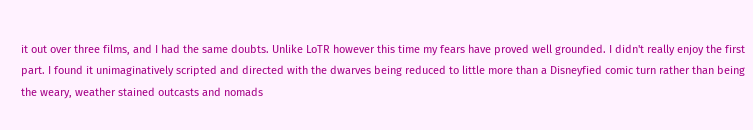it out over three films, and I had the same doubts. Unlike LoTR however this time my fears have proved well grounded. I didn't really enjoy the first part. I found it unimaginatively scripted and directed with the dwarves being reduced to little more than a Disneyfied comic turn rather than being the weary, weather stained outcasts and nomads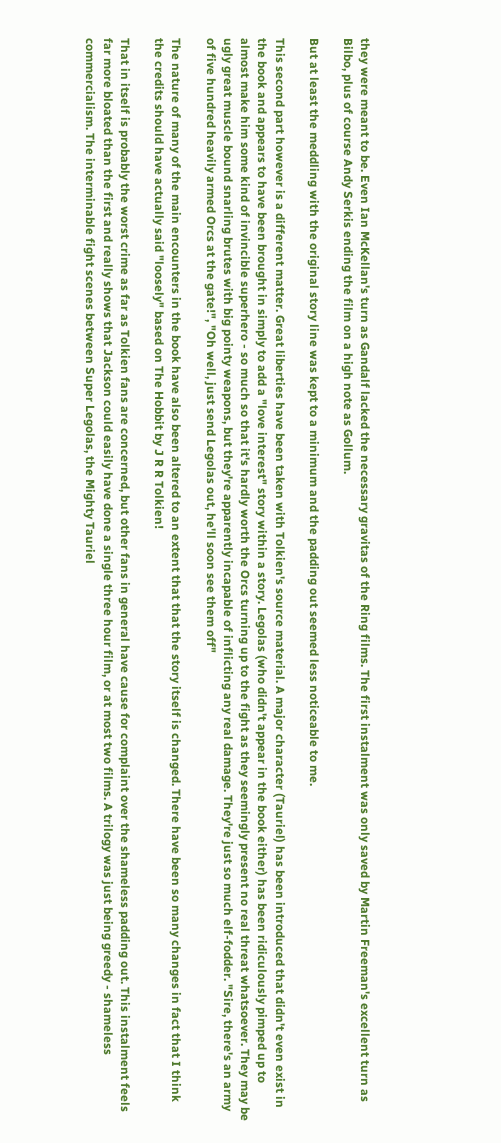they were meant to be. Even Ian McKellan's turn as Gandalf lacked the necessary gravitas of the Ring films. The first instalment was only saved by Martin Freeman's excellent turn as Bilbo, plus of course Andy Serkis ending the film on a high note as Gollum.

But at least the meddling with the original story line was kept to a minimum and the padding out seemed less noticeable to me.

This second part however is a different matter. Great liberties have been taken with Tolkien's source material. A major character (Tauriel) has been introduced that didn't even exist in the book and appears to have been brought in simply to add a "love interest" story within a story. Legolas (who didn't appear in the book either) has been ridiculously pimped up to almost make him some kind of invincible superhero - so much so that it's hardly worth the Orcs turning up to the fight as they seemingly present no real threat whatsoever. They may be ugly great muscle bound snarling brutes with big pointy weapons, but they're apparently incapable of inflicting any real damage. They're just so much elf-fodder. "Sire, there's an army of five hundred heavily armed Orcs at the gate!", "Oh well, just send Legolas out, he'll soon see them off"

The nature of many of the main encounters in the book have also been altered to an extent that that the story itself is changed. There have been so many changes in fact that I think the credits should have actually said "loosely" based on The Hobbit by J R R Tolkien!

That in itself is probably the worst crime as far as Tolkien fans are concerned, but other fans in general have cause for complaint over the shameless padding out. This instalment feels far more bloated than the first and really shows that Jackson could easily have done a single three hour film, or at most two films. A trilogy was just being greedy - shameless commercialism. The interminable fight scenes between Super Legolas, the Mighty Tauriel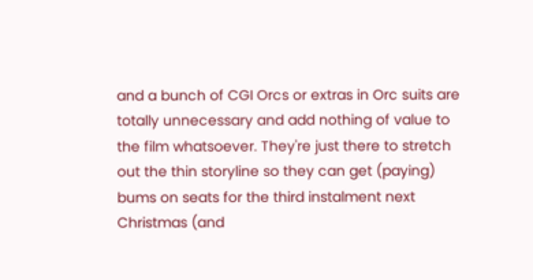and a bunch of CGI Orcs or extras in Orc suits are totally unnecessary and add nothing of value to the film whatsoever. They're just there to stretch out the thin storyline so they can get (paying) bums on seats for the third instalment next Christmas (and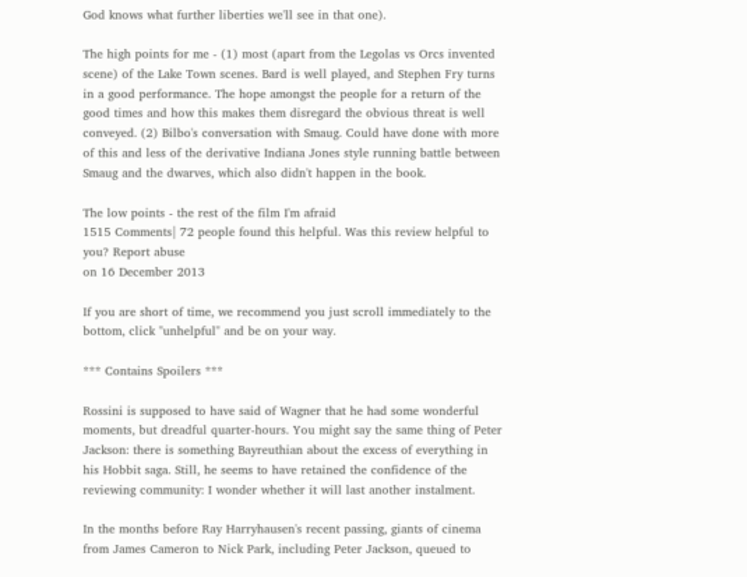God knows what further liberties we'll see in that one).

The high points for me - (1) most (apart from the Legolas vs Orcs invented scene) of the Lake Town scenes. Bard is well played, and Stephen Fry turns in a good performance. The hope amongst the people for a return of the good times and how this makes them disregard the obvious threat is well conveyed. (2) Bilbo's conversation with Smaug. Could have done with more of this and less of the derivative Indiana Jones style running battle between Smaug and the dwarves, which also didn't happen in the book.

The low points - the rest of the film I'm afraid
1515 Comments| 72 people found this helpful. Was this review helpful to you? Report abuse
on 16 December 2013

If you are short of time, we recommend you just scroll immediately to the bottom, click "unhelpful" and be on your way.

*** Contains Spoilers ***

Rossini is supposed to have said of Wagner that he had some wonderful moments, but dreadful quarter-hours. You might say the same thing of Peter Jackson: there is something Bayreuthian about the excess of everything in his Hobbit saga. Still, he seems to have retained the confidence of the reviewing community: I wonder whether it will last another instalment.

In the months before Ray Harryhausen's recent passing, giants of cinema from James Cameron to Nick Park, including Peter Jackson, queued to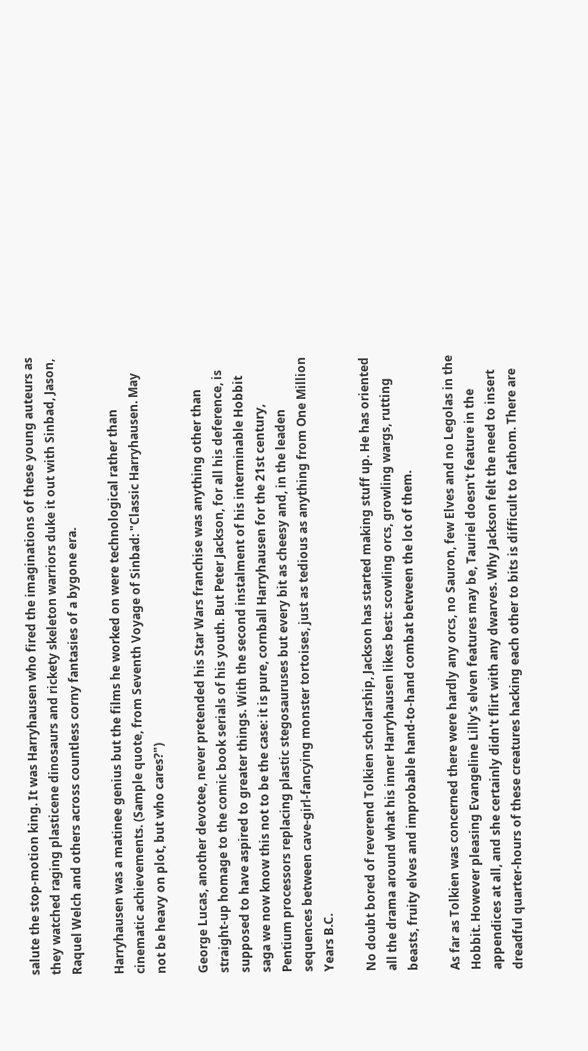salute the stop-motion king. It was Harryhausen who fired the imaginations of these young auteurs as they watched raging plasticene dinosaurs and rickety skeleton warriors duke it out with Sinbad, Jason, Raquel Welch and others across countless corny fantasies of a bygone era.

Harryhausen was a matinee genius but the films he worked on were technological rather than cinematic achievements. (Sample quote, from Seventh Voyage of Sinbad: "Classic Harryhausen. May not be heavy on plot, but who cares?")

George Lucas, another devotee, never pretended his Star Wars franchise was anything other than straight-up homage to the comic book serials of his youth. But Peter Jackson, for all his deference, is supposed to have aspired to greater things. With the second instalment of his interminable Hobbit saga we now know this not to be the case: it is pure, cornball Harryhausen for the 21st century, Pentium processors replacing plastic stegosauruses but every bit as cheesy and, in the leaden sequences between cave-girl-fancying monster tortoises, just as tedious as anything from One Million Years B.C.

No doubt bored of reverend Tolkien scholarship, Jackson has started making stuff up. He has oriented all the drama around what his inner Harryhausen likes best: scowling orcs, growling wargs, rutting beasts, fruity elves and improbable hand-to-hand combat between the lot of them.

As far as Tolkien was concerned there were hardly any orcs, no Sauron, few Elves and no Legolas in the Hobbit. However pleasing Evangeline Lilly's elven features may be, Tauriel doesn't feature in the appendices at all, and she certainly didn't flirt with any dwarves. Why Jackson felt the need to insert dreadful quarter-hours of these creatures hacking each other to bits is difficult to fathom. There are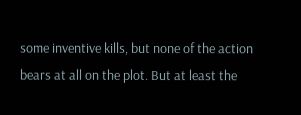some inventive kills, but none of the action bears at all on the plot. But at least the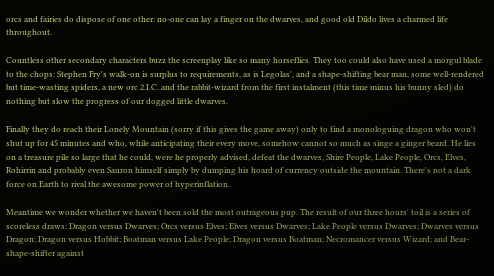orcs and fairies do dispose of one other: no-one can lay a finger on the dwarves, and good old Dildo lives a charmed life throughout.

Countless other secondary characters buzz the screenplay like so many horseflies. They too could also have used a morgul blade to the chops: Stephen Fry's walk-on is surplus to requirements, as is Legolas', and a shape-shifting bear man, some well-rendered but time-wasting spiders, a new orc 2.I.C. and the rabbit-wizard from the first instalment (this time minus his bunny sled) do nothing but slow the progress of our dogged little dwarves.

Finally they do reach their Lonely Mountain (sorry if this gives the game away) only to find a monologuing dragon who won't shut up for 45 minutes and who, while anticipating their every move, somehow cannot so much as singe a ginger beard. He lies on a treasure pile so large that he could, were he properly advised, defeat the dwarves, Shire People, Lake People, Orcs, Elves, Rohirrin and probably even Sauron himself simply by dumping his hoard of currency outside the mountain. There's not a dark force on Earth to rival the awesome power of hyperinflation.

Meantime we wonder whether we haven't been sold the most outrageous pup. The result of our three hours' toil is a series of scoreless draws: Dragon versus Dwarves; Orcs versus Elves; Elves versus Dwarves; Lake People versus Dwarves; Dwarves versus Dragon; Dragon versus Hobbit; Boatman versus Lake People; Dragon versus Boatman; Necromancer versus Wizard; and Bear-shape-shifter against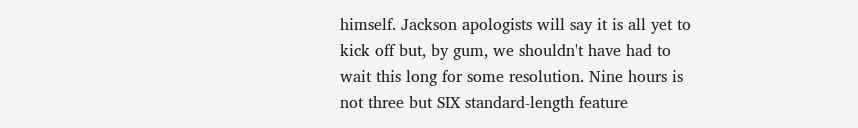himself. Jackson apologists will say it is all yet to kick off but, by gum, we shouldn't have had to wait this long for some resolution. Nine hours is not three but SIX standard-length feature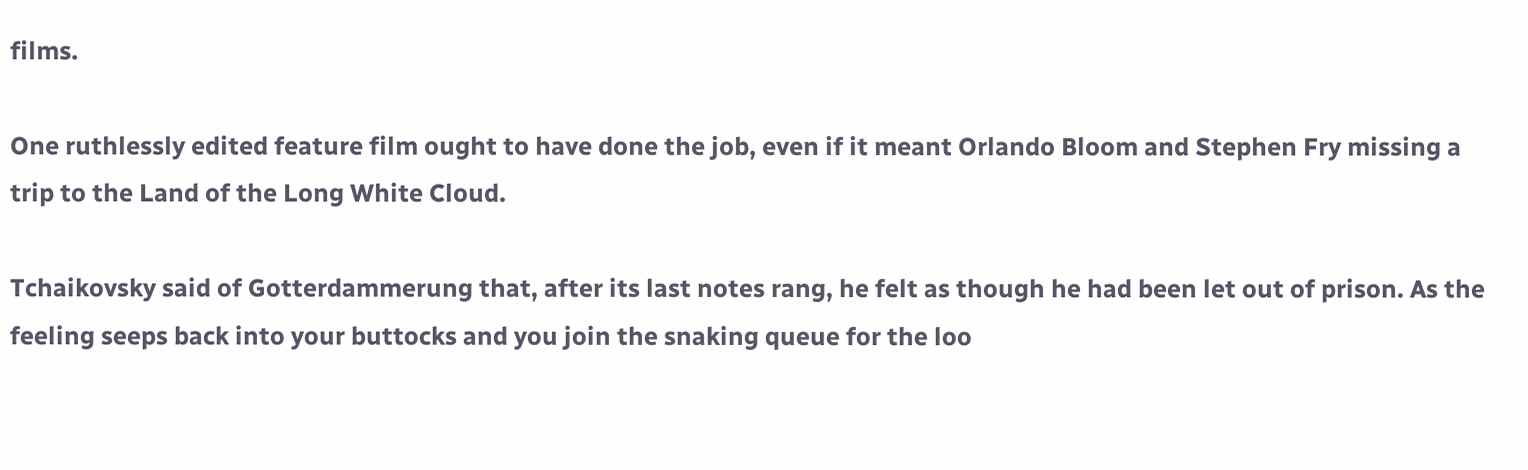films.

One ruthlessly edited feature film ought to have done the job, even if it meant Orlando Bloom and Stephen Fry missing a trip to the Land of the Long White Cloud.

Tchaikovsky said of Gotterdammerung that, after its last notes rang, he felt as though he had been let out of prison. As the feeling seeps back into your buttocks and you join the snaking queue for the loo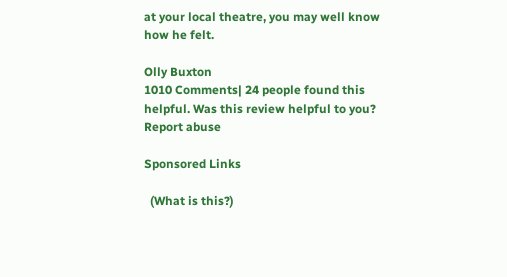at your local theatre, you may well know how he felt.

Olly Buxton
1010 Comments| 24 people found this helpful. Was this review helpful to you? Report abuse

Sponsored Links

  (What is this?)